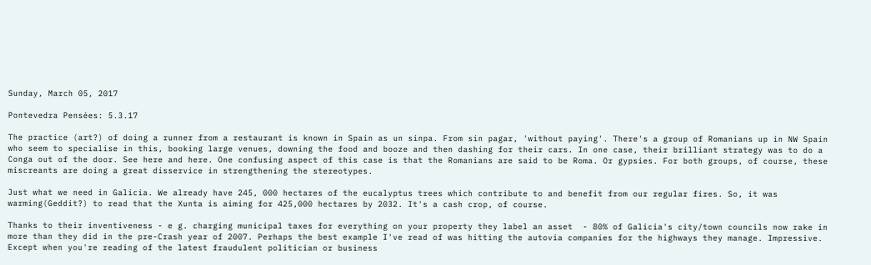Sunday, March 05, 2017

Pontevedra Pensées: 5.3.17

The practice (art?) of doing a runner from a restaurant is known in Spain as un sinpa. From sin pagar, 'without paying'. There's a group of Romanians up in NW Spain who seem to specialise in this, booking large venues, downing the food and booze and then dashing for their cars. In one case, their brilliant strategy was to do a Conga out of the door. See here and here. One confusing aspect of this case is that the Romanians are said to be Roma. Or gypsies. For both groups, of course, these miscreants are doing a great disservice in strengthening the stereotypes.

Just what we need in Galicia. We already have 245, 000 hectares of the eucalyptus trees which contribute to and benefit from our regular fires. So, it was warming(Geddit?) to read that the Xunta is aiming for 425,000 hectares by 2032. It's a cash crop, of course.

Thanks to their inventiveness - e g. charging municipal taxes for everything on your property they label an asset  - 80% of Galicia's city/town councils now rake in more than they did in the pre-Crash year of 2007. Perhaps the best example I've read of was hitting the autovia companies for the highways they manage. Impressive. Except when you're reading of the latest fraudulent politician or business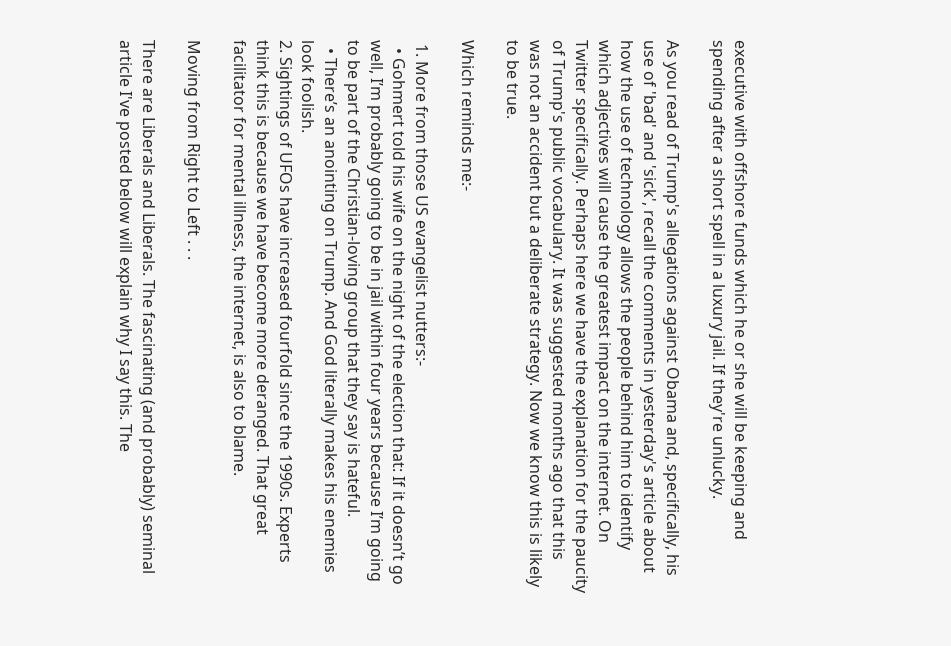executive with offshore funds which he or she will be keeping and spending after a short spell in a luxury jail. If they're unlucky.

As you read of Trump's allegations against Obama and, specifically, his use of 'bad' and 'sick', recall the comments in yesterday's article about how the use of technology allows the people behind him to identify which adjectives will cause the greatest impact on the internet. On Twitter specifically. Perhaps here we have the explanation for the paucity of Trump's public vocabulary. It was suggested months ago that this was not an accident but a deliberate strategy. Now we know this is likely to be true.

Which reminds me:-

 1. More from those US evangelist nutters:-
  • Gohmert told his wife on the night of the election that: If it doesn’t go well, I’m probably going to be in jail within four years because I’m going to be part of the Christian-loving group that they say is hateful.
  • There’s an anointing on Trump. And God literally makes his enemies look foolish.
2. Sightings of UFOs have increased fourfold since the 1990s. Experts think this is because we have become more deranged. That great facilitator for mental illness, the internet, is also to blame.

Moving from Right to Left . . .

There are Liberals and Liberals. The fascinating (and probably) seminal article I've posted below will explain why I say this. The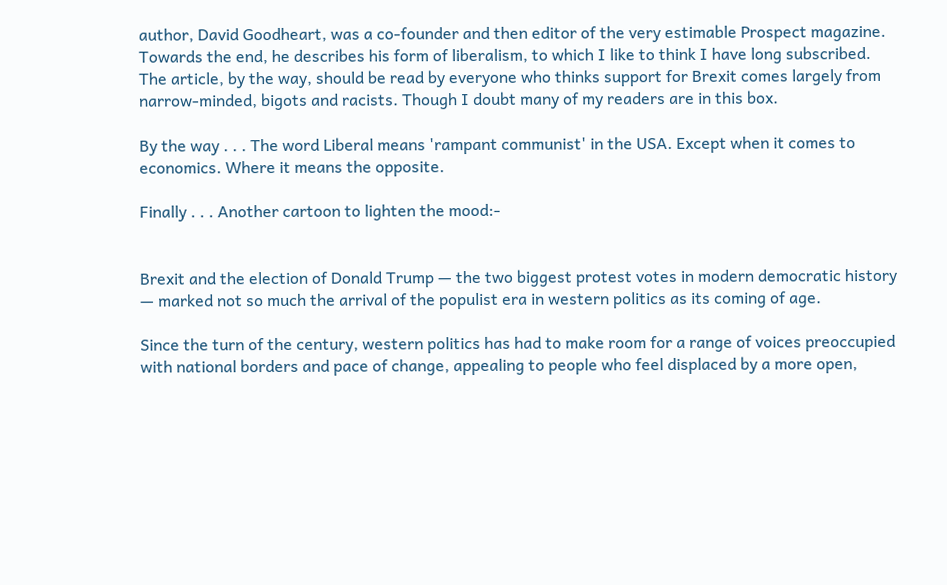author, David Goodheart, was a co-founder and then editor of the very estimable Prospect magazine. Towards the end, he describes his form of liberalism, to which I like to think I have long subscribed. The article, by the way, should be read by everyone who thinks support for Brexit comes largely from narrow-minded, bigots and racists. Though I doubt many of my readers are in this box.

By the way . . . The word Liberal means 'rampant communist' in the USA. Except when it comes to economics. Where it means the opposite.

Finally . . . Another cartoon to lighten the mood:-


Brexit and the election of Donald Trump — the two biggest protest votes in modern democratic history — marked not so much the arrival of the populist era in western politics as its coming of age.

Since the turn of the century, western politics has had to make room for a range of voices preoccupied with national borders and pace of change, appealing to people who feel displaced by a more open,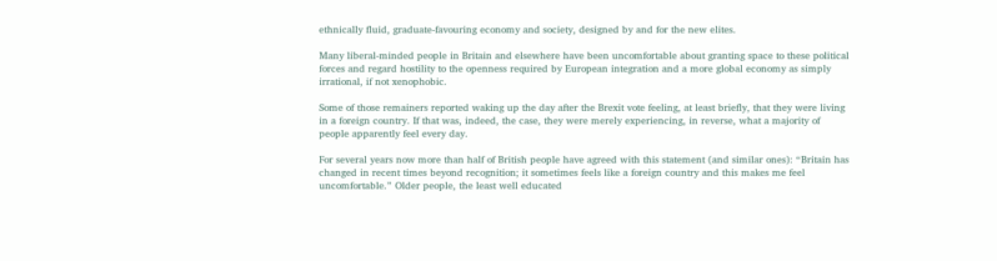ethnically fluid, graduate-favouring economy and society, designed by and for the new elites.

Many liberal-minded people in Britain and elsewhere have been uncomfortable about granting space to these political forces and regard hostility to the openness required by European integration and a more global economy as simply irrational, if not xenophobic.

Some of those remainers reported waking up the day after the Brexit vote feeling, at least briefly, that they were living in a foreign country. If that was, indeed, the case, they were merely experiencing, in reverse, what a majority of people apparently feel every day.

For several years now more than half of British people have agreed with this statement (and similar ones): “Britain has changed in recent times beyond recognition; it sometimes feels like a foreign country and this makes me feel uncomfortable.” Older people, the least well educated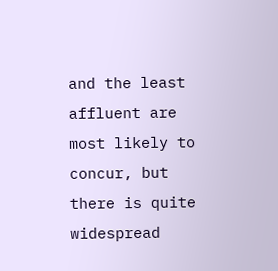and the least affluent are most likely to concur, but there is quite widespread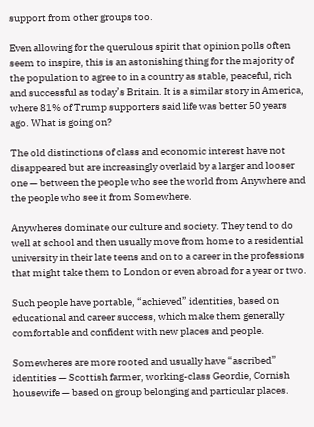support from other groups too.

Even allowing for the querulous spirit that opinion polls often seem to inspire, this is an astonishing thing for the majority of the population to agree to in a country as stable, peaceful, rich and successful as today’s Britain. It is a similar story in America, where 81% of Trump supporters said life was better 50 years ago. What is going on?

The old distinctions of class and economic interest have not disappeared but are increasingly overlaid by a larger and looser one — between the people who see the world from Anywhere and the people who see it from Somewhere.

Anywheres dominate our culture and society. They tend to do well at school and then usually move from home to a residential university in their late teens and on to a career in the professions that might take them to London or even abroad for a year or two.

Such people have portable, “achieved” identities, based on educational and career success, which make them generally comfortable and confident with new places and people.

Somewheres are more rooted and usually have “ascribed” identities — Scottish farmer, working-class Geordie, Cornish housewife — based on group belonging and particular places.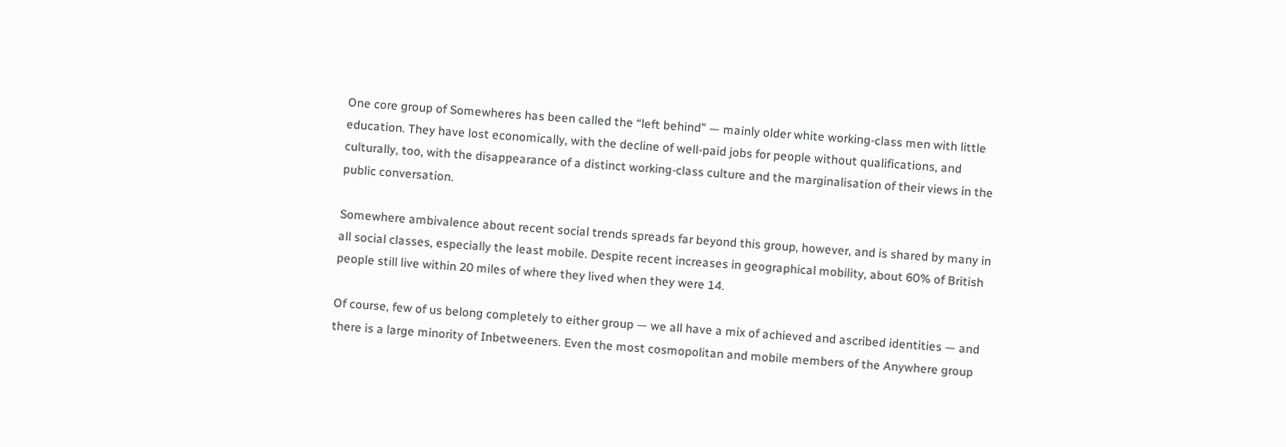One core group of Somewheres has been called the “left behind” — mainly older white working-class men with little education. They have lost economically, with the decline of well-paid jobs for people without qualifications, and culturally, too, with the disappearance of a distinct working-class culture and the marginalisation of their views in the public conversation.

Somewhere ambivalence about recent social trends spreads far beyond this group, however, and is shared by many in all social classes, especially the least mobile. Despite recent increases in geographical mobility, about 60% of British people still live within 20 miles of where they lived when they were 14.

Of course, few of us belong completely to either group — we all have a mix of achieved and ascribed identities — and there is a large minority of Inbetweeners. Even the most cosmopolitan and mobile members of the Anywhere group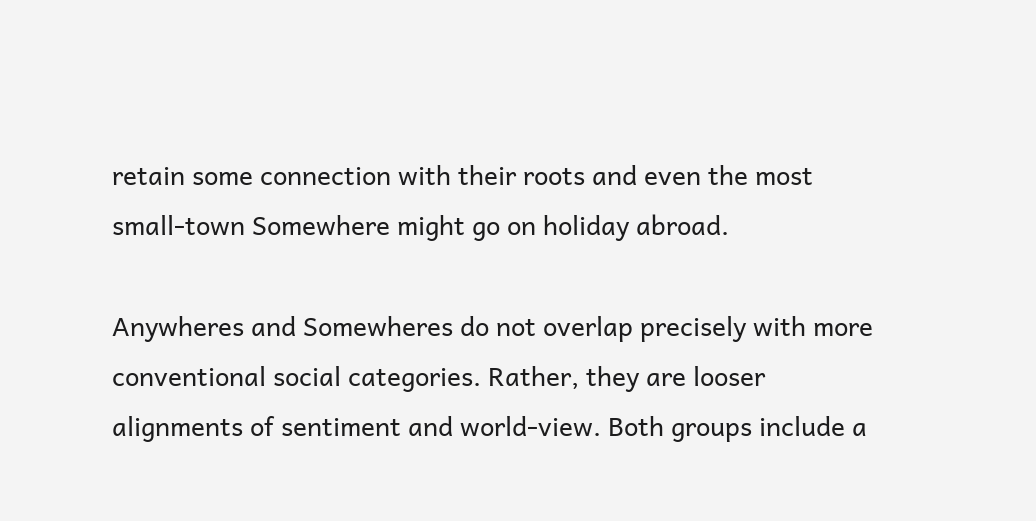retain some connection with their roots and even the most small-town Somewhere might go on holiday abroad.

Anywheres and Somewheres do not overlap precisely with more conventional social categories. Rather, they are looser alignments of sentiment and world-view. Both groups include a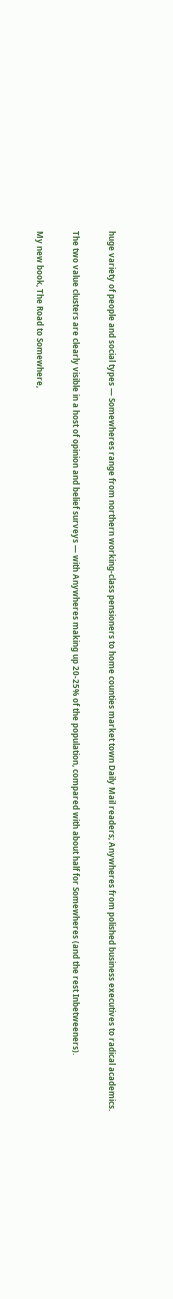huge variety of people and social types — Somewheres range from northern working-class pensioners to home counties market town Daily Mail readers; Anywheres from polished business executives to radical academics.

The two value clusters are clearly visible in a host of opinion and belief surveys — with Anywheres making up 20-25% of the population, compared with about half for Somewheres (and the rest Inbetweeners).

My new book, The Road to Somewhere,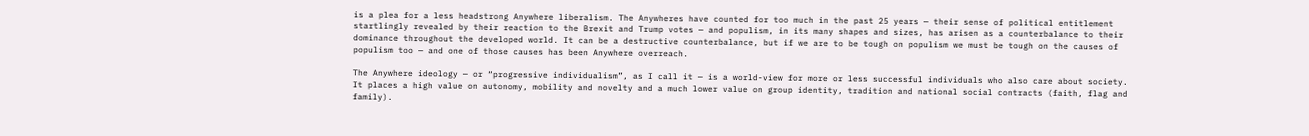is a plea for a less headstrong Anywhere liberalism. The Anywheres have counted for too much in the past 25 years — their sense of political entitlement startlingly revealed by their reaction to the Brexit and Trump votes — and populism, in its many shapes and sizes, has arisen as a counterbalance to their dominance throughout the developed world. It can be a destructive counterbalance, but if we are to be tough on populism we must be tough on the causes of populism too — and one of those causes has been Anywhere overreach.

The Anywhere ideology — or “progressive individualism”, as I call it — is a world-view for more or less successful individuals who also care about society. It places a high value on autonomy, mobility and novelty and a much lower value on group identity, tradition and national social contracts (faith, flag and family).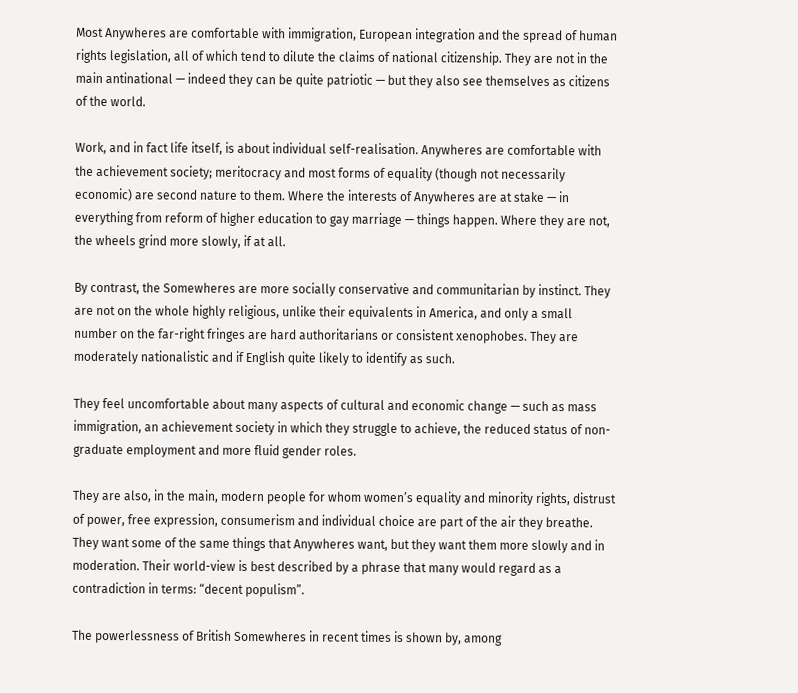Most Anywheres are comfortable with immigration, European integration and the spread of human rights legislation, all of which tend to dilute the claims of national citizenship. They are not in the main antinational — indeed they can be quite patriotic — but they also see themselves as citizens of the world.

Work, and in fact life itself, is about individual self-realisation. Anywheres are comfortable with the achievement society; meritocracy and most forms of equality (though not necessarily economic) are second nature to them. Where the interests of Anywheres are at stake — in everything from reform of higher education to gay marriage — things happen. Where they are not, the wheels grind more slowly, if at all.

By contrast, the Somewheres are more socially conservative and communitarian by instinct. They are not on the whole highly religious, unlike their equivalents in America, and only a small number on the far-right fringes are hard authoritarians or consistent xenophobes. They are moderately nationalistic and if English quite likely to identify as such.

They feel uncomfortable about many aspects of cultural and economic change — such as mass immigration, an achievement society in which they struggle to achieve, the reduced status of non-graduate employment and more fluid gender roles.

They are also, in the main, modern people for whom women’s equality and minority rights, distrust of power, free expression, consumerism and individual choice are part of the air they breathe. They want some of the same things that Anywheres want, but they want them more slowly and in moderation. Their world-view is best described by a phrase that many would regard as a contradiction in terms: “decent populism”.

The powerlessness of British Somewheres in recent times is shown by, among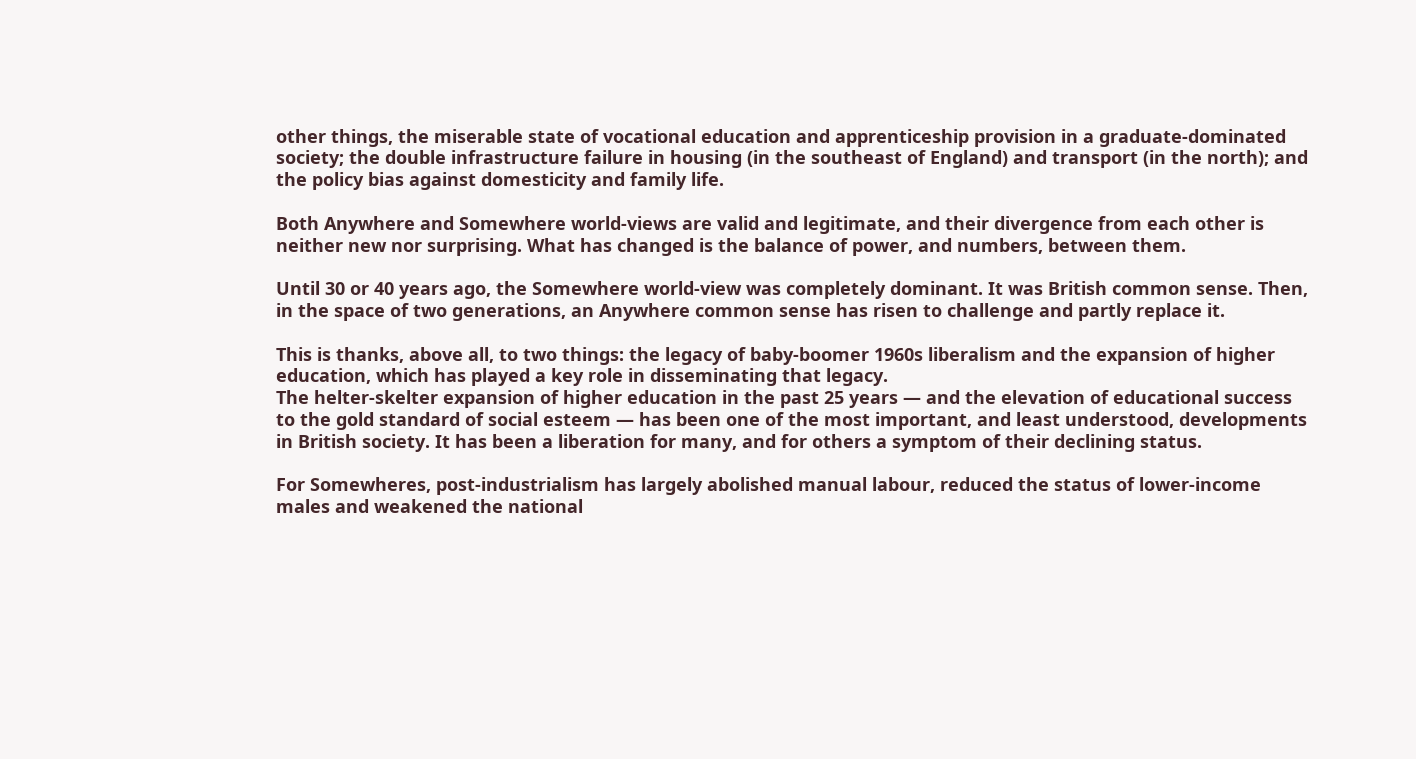other things, the miserable state of vocational education and apprenticeship provision in a graduate-dominated society; the double infrastructure failure in housing (in the southeast of England) and transport (in the north); and the policy bias against domesticity and family life.

Both Anywhere and Somewhere world-views are valid and legitimate, and their divergence from each other is neither new nor surprising. What has changed is the balance of power, and numbers, between them.

Until 30 or 40 years ago, the Somewhere world-view was completely dominant. It was British common sense. Then, in the space of two generations, an Anywhere common sense has risen to challenge and partly replace it.

This is thanks, above all, to two things: the legacy of baby-boomer 1960s liberalism and the expansion of higher education, which has played a key role in disseminating that legacy.
The helter-skelter expansion of higher education in the past 25 years — and the elevation of educational success to the gold standard of social esteem — has been one of the most important, and least understood, developments in British society. It has been a liberation for many, and for others a symptom of their declining status.

For Somewheres, post-industrialism has largely abolished manual labour, reduced the status of lower-income males and weakened the national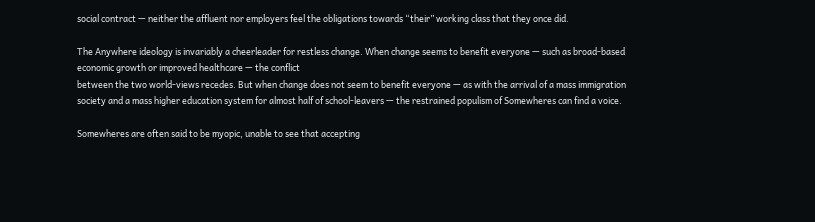social contract — neither the affluent nor employers feel the obligations towards “their” working class that they once did.

The Anywhere ideology is invariably a cheerleader for restless change. When change seems to benefit everyone — such as broad-based economic growth or improved healthcare — the conflict
between the two world-views recedes. But when change does not seem to benefit everyone — as with the arrival of a mass immigration society and a mass higher education system for almost half of school-leavers — the restrained populism of Somewheres can find a voice.

Somewheres are often said to be myopic, unable to see that accepting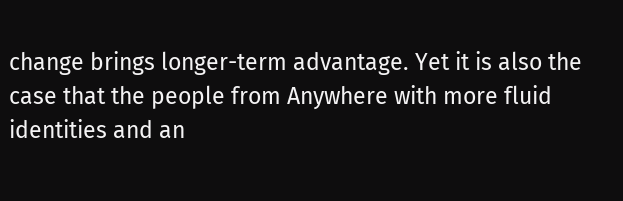change brings longer-term advantage. Yet it is also the case that the people from Anywhere with more fluid identities and an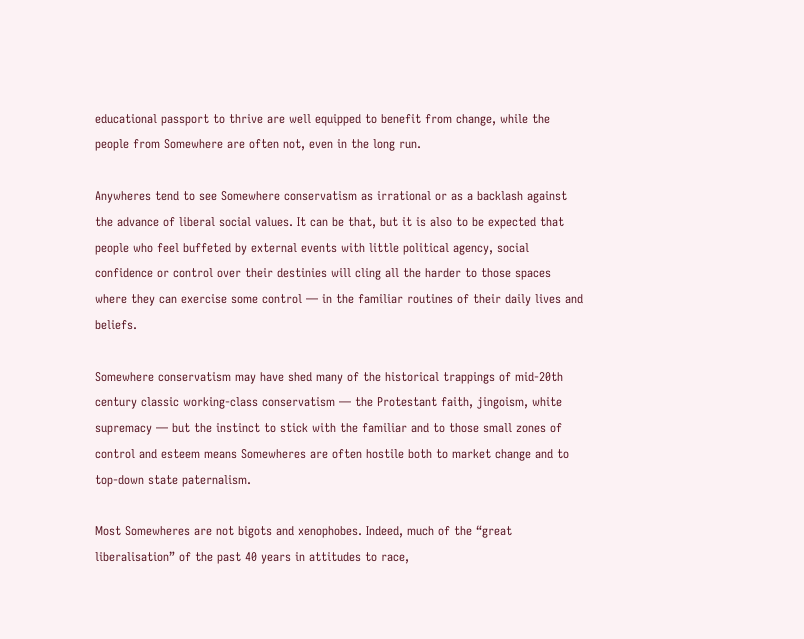educational passport to thrive are well equipped to benefit from change, while the people from Somewhere are often not, even in the long run.

Anywheres tend to see Somewhere conservatism as irrational or as a backlash against the advance of liberal social values. It can be that, but it is also to be expected that people who feel buffeted by external events with little political agency, social confidence or control over their destinies will cling all the harder to those spaces where they can exercise some control — in the familiar routines of their daily lives and beliefs.

Somewhere conservatism may have shed many of the historical trappings of mid-20th century classic working-class conservatism — the Protestant faith, jingoism, white supremacy — but the instinct to stick with the familiar and to those small zones of control and esteem means Somewheres are often hostile both to market change and to top-down state paternalism.

Most Somewheres are not bigots and xenophobes. Indeed, much of the “great liberalisation” of the past 40 years in attitudes to race,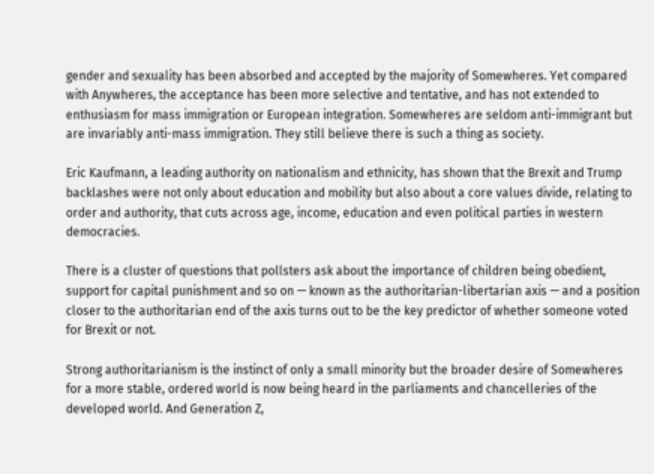gender and sexuality has been absorbed and accepted by the majority of Somewheres. Yet compared with Anywheres, the acceptance has been more selective and tentative, and has not extended to enthusiasm for mass immigration or European integration. Somewheres are seldom anti-immigrant but are invariably anti-mass immigration. They still believe there is such a thing as society.

Eric Kaufmann, a leading authority on nationalism and ethnicity, has shown that the Brexit and Trump backlashes were not only about education and mobility but also about a core values divide, relating to order and authority, that cuts across age, income, education and even political parties in western democracies.

There is a cluster of questions that pollsters ask about the importance of children being obedient, support for capital punishment and so on — known as the authoritarian-libertarian axis — and a position closer to the authoritarian end of the axis turns out to be the key predictor of whether someone voted for Brexit or not.

Strong authoritarianism is the instinct of only a small minority but the broader desire of Somewheres for a more stable, ordered world is now being heard in the parliaments and chancelleries of the developed world. And Generation Z,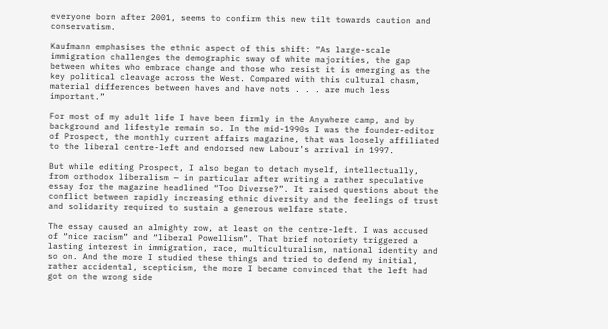everyone born after 2001, seems to confirm this new tilt towards caution and conservatism.

Kaufmann emphasises the ethnic aspect of this shift: “As large-scale immigration challenges the demographic sway of white majorities, the gap between whites who embrace change and those who resist it is emerging as the key political cleavage across the West. Compared with this cultural chasm, material differences between haves and have nots . . . are much less important.”

For most of my adult life I have been firmly in the Anywhere camp, and by background and lifestyle remain so. In the mid-1990s I was the founder-editor of Prospect, the monthly current affairs magazine, that was loosely affiliated to the liberal centre-left and endorsed new Labour’s arrival in 1997.

But while editing Prospect, I also began to detach myself, intellectually, from orthodox liberalism — in particular after writing a rather speculative essay for the magazine headlined “Too Diverse?”. It raised questions about the conflict between rapidly increasing ethnic diversity and the feelings of trust and solidarity required to sustain a generous welfare state.

The essay caused an almighty row, at least on the centre-left. I was accused of “nice racism” and “liberal Powellism”. That brief notoriety triggered a lasting interest in immigration, race, multiculturalism, national identity and so on. And the more I studied these things and tried to defend my initial, rather accidental, scepticism, the more I became convinced that the left had got on the wrong side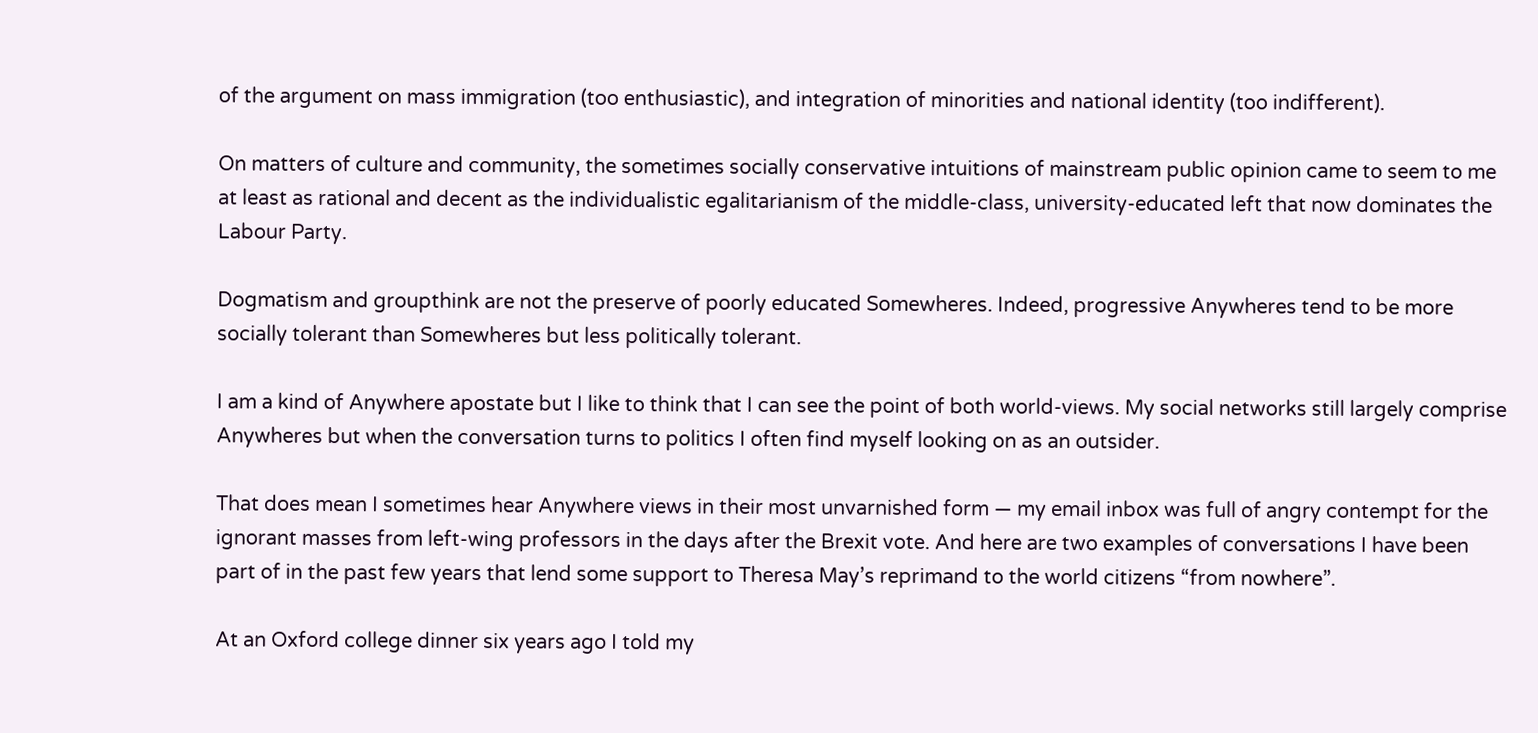of the argument on mass immigration (too enthusiastic), and integration of minorities and national identity (too indifferent).

On matters of culture and community, the sometimes socially conservative intuitions of mainstream public opinion came to seem to me at least as rational and decent as the individualistic egalitarianism of the middle-class, university-educated left that now dominates the Labour Party.

Dogmatism and groupthink are not the preserve of poorly educated Somewheres. Indeed, progressive Anywheres tend to be more socially tolerant than Somewheres but less politically tolerant.

I am a kind of Anywhere apostate but I like to think that I can see the point of both world-views. My social networks still largely comprise Anywheres but when the conversation turns to politics I often find myself looking on as an outsider.

That does mean I sometimes hear Anywhere views in their most unvarnished form — my email inbox was full of angry contempt for the ignorant masses from left-wing professors in the days after the Brexit vote. And here are two examples of conversations I have been part of in the past few years that lend some support to Theresa May’s reprimand to the world citizens “from nowhere”.

At an Oxford college dinner six years ago I told my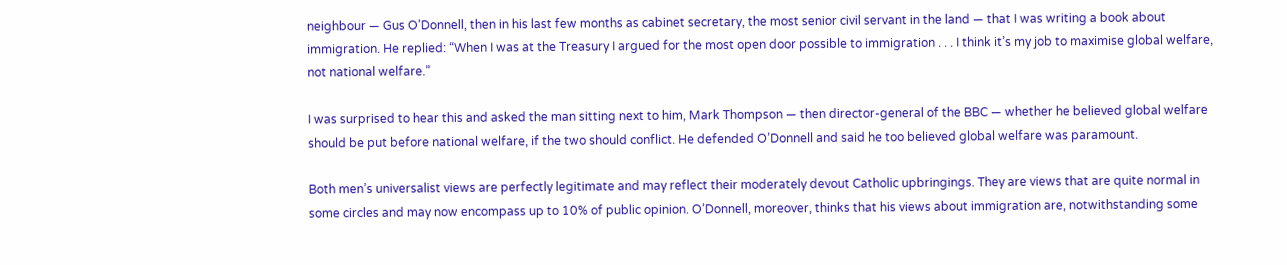neighbour — Gus O’Donnell, then in his last few months as cabinet secretary, the most senior civil servant in the land — that I was writing a book about immigration. He replied: “When I was at the Treasury I argued for the most open door possible to immigration . . . I think it’s my job to maximise global welfare, not national welfare.”

I was surprised to hear this and asked the man sitting next to him, Mark Thompson — then director-general of the BBC — whether he believed global welfare should be put before national welfare, if the two should conflict. He defended O’Donnell and said he too believed global welfare was paramount.

Both men’s universalist views are perfectly legitimate and may reflect their moderately devout Catholic upbringings. They are views that are quite normal in some circles and may now encompass up to 10% of public opinion. O’Donnell, moreover, thinks that his views about immigration are, notwithstanding some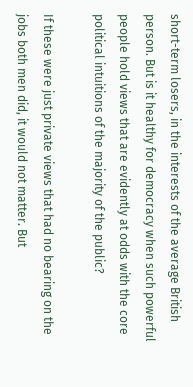short-term losers, in the interests of the average British person. But is it healthy for democracy when such powerful people hold views that are evidently at odds with the core political intuitions of the majority of the public?

If these were just private views that had no bearing on the jobs both men did, it would not matter. But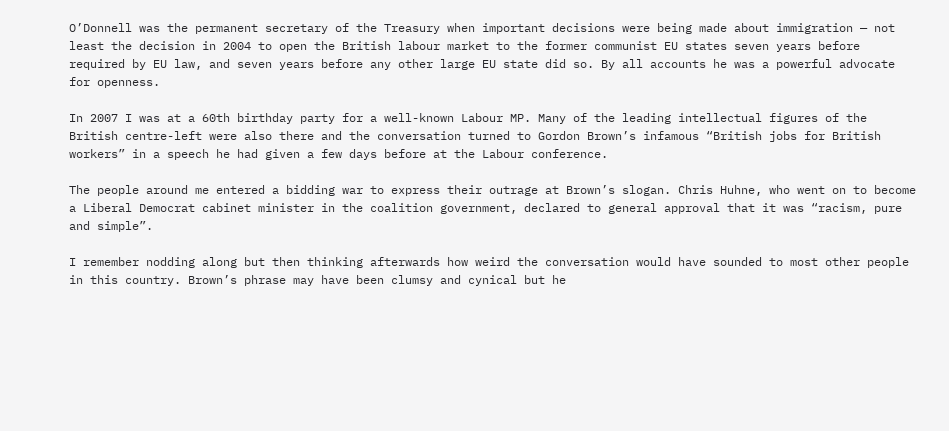O’Donnell was the permanent secretary of the Treasury when important decisions were being made about immigration — not least the decision in 2004 to open the British labour market to the former communist EU states seven years before required by EU law, and seven years before any other large EU state did so. By all accounts he was a powerful advocate for openness.

In 2007 I was at a 60th birthday party for a well-known Labour MP. Many of the leading intellectual figures of the British centre-left were also there and the conversation turned to Gordon Brown’s infamous “British jobs for British workers” in a speech he had given a few days before at the Labour conference.

The people around me entered a bidding war to express their outrage at Brown’s slogan. Chris Huhne, who went on to become a Liberal Democrat cabinet minister in the coalition government, declared to general approval that it was “racism, pure and simple”.

I remember nodding along but then thinking afterwards how weird the conversation would have sounded to most other people in this country. Brown’s phrase may have been clumsy and cynical but he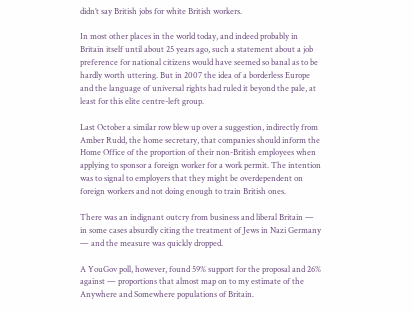didn’t say British jobs for white British workers.

In most other places in the world today, and indeed probably in Britain itself until about 25 years ago, such a statement about a job preference for national citizens would have seemed so banal as to be hardly worth uttering. But in 2007 the idea of a borderless Europe and the language of universal rights had ruled it beyond the pale, at least for this elite centre-left group.

Last October a similar row blew up over a suggestion, indirectly from Amber Rudd, the home secretary, that companies should inform the Home Office of the proportion of their non-British employees when applying to sponsor a foreign worker for a work permit. The intention was to signal to employers that they might be overdependent on foreign workers and not doing enough to train British ones.

There was an indignant outcry from business and liberal Britain — in some cases absurdly citing the treatment of Jews in Nazi Germany — and the measure was quickly dropped.

A YouGov poll, however, found 59% support for the proposal and 26% against — proportions that almost map on to my estimate of the Anywhere and Somewhere populations of Britain.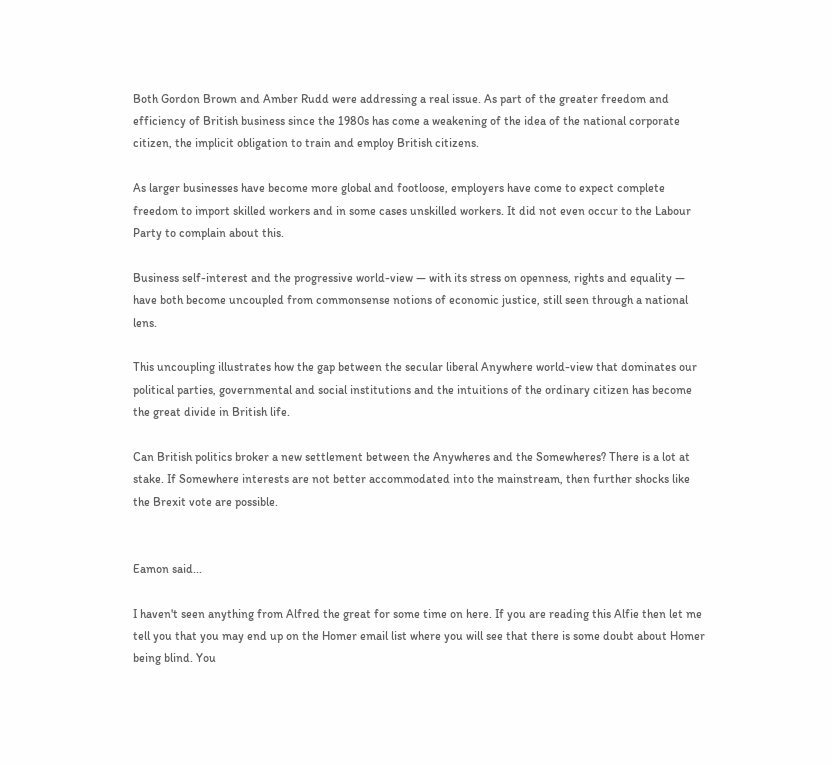Both Gordon Brown and Amber Rudd were addressing a real issue. As part of the greater freedom and efficiency of British business since the 1980s has come a weakening of the idea of the national corporate citizen, the implicit obligation to train and employ British citizens.

As larger businesses have become more global and footloose, employers have come to expect complete freedom to import skilled workers and in some cases unskilled workers. It did not even occur to the Labour Party to complain about this.

Business self-interest and the progressive world-view — with its stress on openness, rights and equality — have both become uncoupled from commonsense notions of economic justice, still seen through a national lens.

This uncoupling illustrates how the gap between the secular liberal Anywhere world-view that dominates our political parties, governmental and social institutions and the intuitions of the ordinary citizen has become the great divide in British life.

Can British politics broker a new settlement between the Anywheres and the Somewheres? There is a lot at stake. If Somewhere interests are not better accommodated into the mainstream, then further shocks like the Brexit vote are possible.


Eamon said...

I haven't seen anything from Alfred the great for some time on here. If you are reading this Alfie then let me tell you that you may end up on the Homer email list where you will see that there is some doubt about Homer being blind. You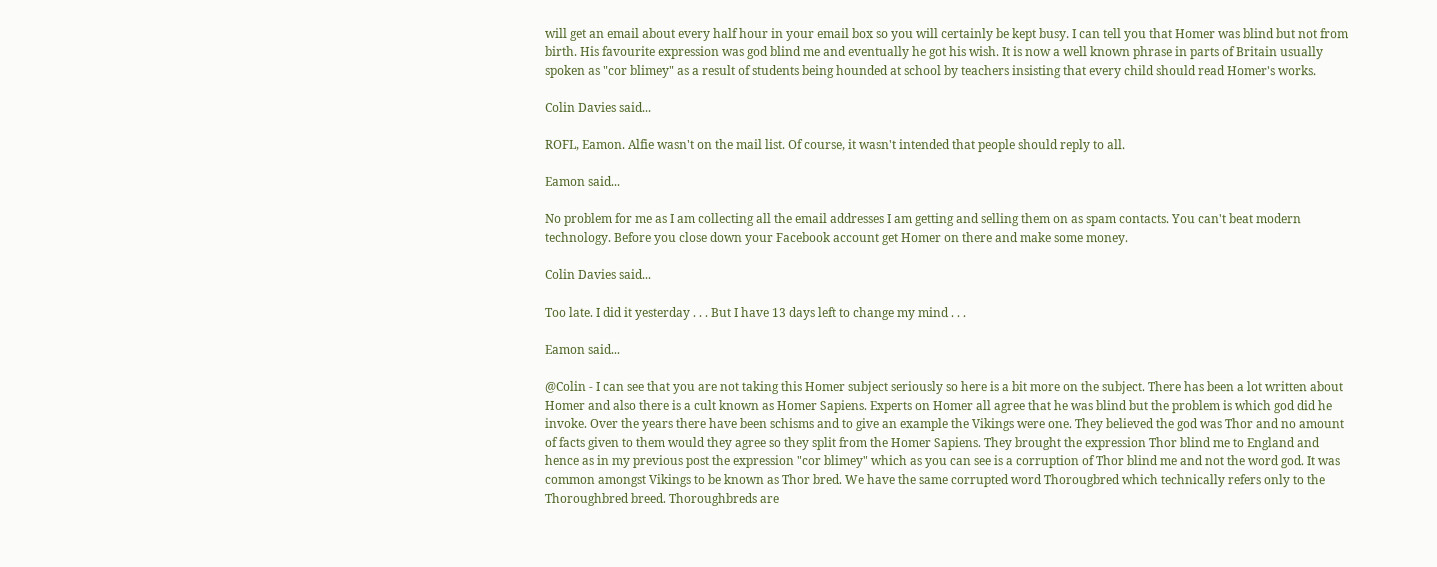will get an email about every half hour in your email box so you will certainly be kept busy. I can tell you that Homer was blind but not from birth. His favourite expression was god blind me and eventually he got his wish. It is now a well known phrase in parts of Britain usually spoken as "cor blimey" as a result of students being hounded at school by teachers insisting that every child should read Homer's works.

Colin Davies said...

ROFL, Eamon. Alfie wasn't on the mail list. Of course, it wasn't intended that people should reply to all.

Eamon said...

No problem for me as I am collecting all the email addresses I am getting and selling them on as spam contacts. You can't beat modern technology. Before you close down your Facebook account get Homer on there and make some money.

Colin Davies said...

Too late. I did it yesterday . . . But I have 13 days left to change my mind . . .

Eamon said...

@Colin - I can see that you are not taking this Homer subject seriously so here is a bit more on the subject. There has been a lot written about Homer and also there is a cult known as Homer Sapiens. Experts on Homer all agree that he was blind but the problem is which god did he invoke. Over the years there have been schisms and to give an example the Vikings were one. They believed the god was Thor and no amount of facts given to them would they agree so they split from the Homer Sapiens. They brought the expression Thor blind me to England and hence as in my previous post the expression "cor blimey" which as you can see is a corruption of Thor blind me and not the word god. It was common amongst Vikings to be known as Thor bred. We have the same corrupted word Thorougbred which technically refers only to the Thoroughbred breed. Thoroughbreds are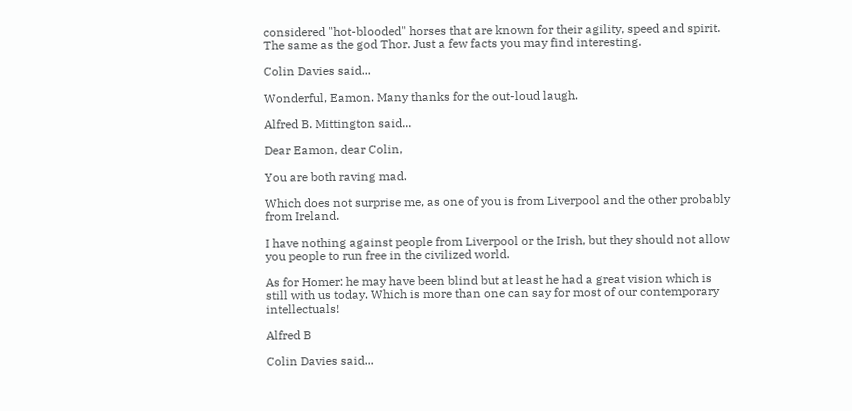considered "hot-blooded" horses that are known for their agility, speed and spirit. The same as the god Thor. Just a few facts you may find interesting.

Colin Davies said...

Wonderful, Eamon. Many thanks for the out-loud laugh.

Alfred B. Mittington said...

Dear Eamon, dear Colin,

You are both raving mad.

Which does not surprise me, as one of you is from Liverpool and the other probably from Ireland.

I have nothing against people from Liverpool or the Irish, but they should not allow you people to run free in the civilized world.

As for Homer: he may have been blind but at least he had a great vision which is still with us today. Which is more than one can say for most of our contemporary intellectuals!

Alfred B

Colin Davies said...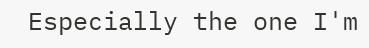Especially the one I'm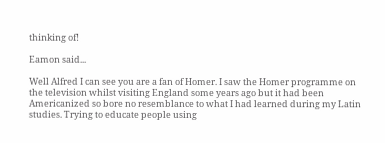thinking of!

Eamon said...

Well Alfred I can see you are a fan of Homer. I saw the Homer programme on the television whilst visiting England some years ago but it had been Americanized so bore no resemblance to what I had learned during my Latin studies. Trying to educate people using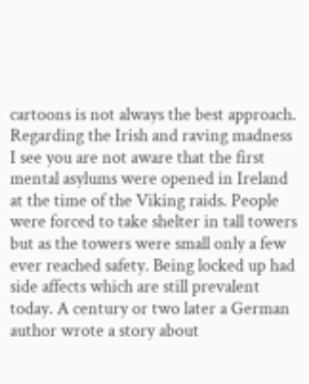cartoons is not always the best approach. Regarding the Irish and raving madness I see you are not aware that the first mental asylums were opened in Ireland at the time of the Viking raids. People were forced to take shelter in tall towers but as the towers were small only a few ever reached safety. Being locked up had side affects which are still prevalent today. A century or two later a German author wrote a story about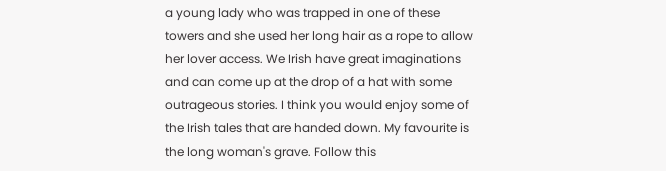a young lady who was trapped in one of these towers and she used her long hair as a rope to allow her lover access. We Irish have great imaginations and can come up at the drop of a hat with some outrageous stories. I think you would enjoy some of the Irish tales that are handed down. My favourite is the long woman's grave. Follow this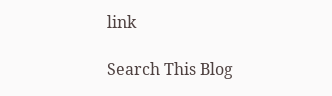link

Search This Blog